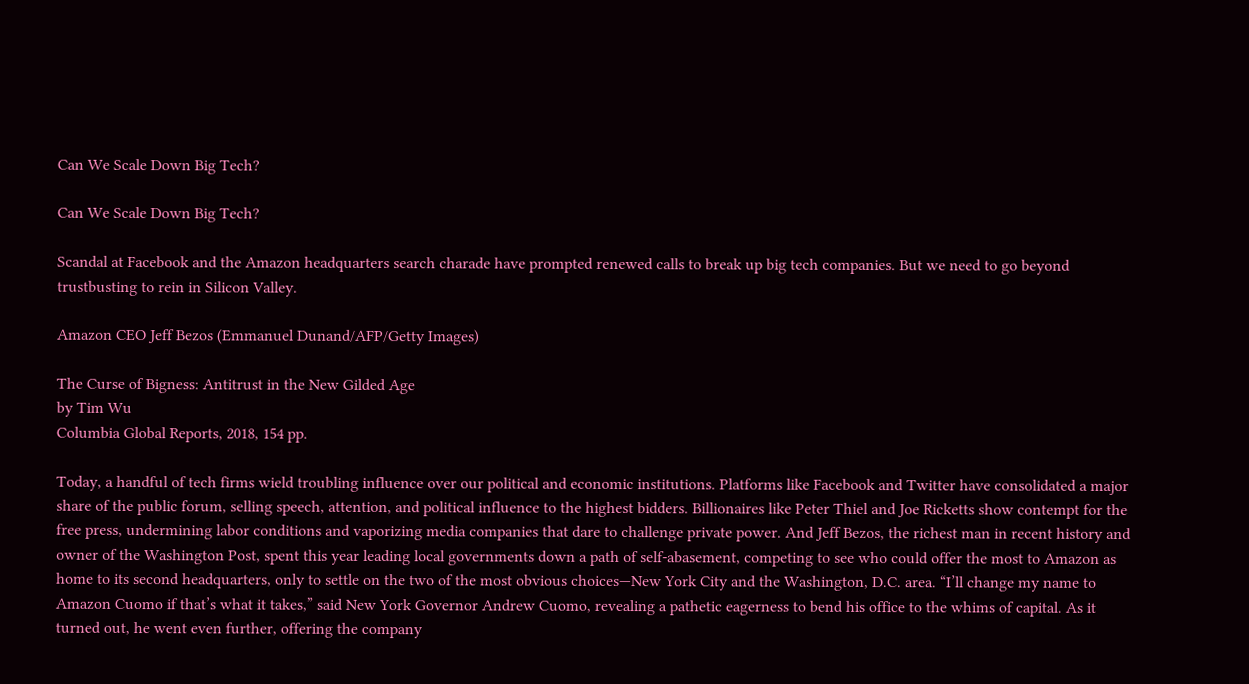Can We Scale Down Big Tech?

Can We Scale Down Big Tech?

Scandal at Facebook and the Amazon headquarters search charade have prompted renewed calls to break up big tech companies. But we need to go beyond trustbusting to rein in Silicon Valley.

Amazon CEO Jeff Bezos (Emmanuel Dunand/AFP/Getty Images)

The Curse of Bigness: Antitrust in the New Gilded Age
by Tim Wu
Columbia Global Reports, 2018, 154 pp.

Today, a handful of tech firms wield troubling influence over our political and economic institutions. Platforms like Facebook and Twitter have consolidated a major share of the public forum, selling speech, attention, and political influence to the highest bidders. Billionaires like Peter Thiel and Joe Ricketts show contempt for the free press, undermining labor conditions and vaporizing media companies that dare to challenge private power. And Jeff Bezos, the richest man in recent history and owner of the Washington Post, spent this year leading local governments down a path of self-abasement, competing to see who could offer the most to Amazon as home to its second headquarters, only to settle on the two of the most obvious choices—New York City and the Washington, D.C. area. “I’ll change my name to Amazon Cuomo if that’s what it takes,” said New York Governor Andrew Cuomo, revealing a pathetic eagerness to bend his office to the whims of capital. As it turned out, he went even further, offering the company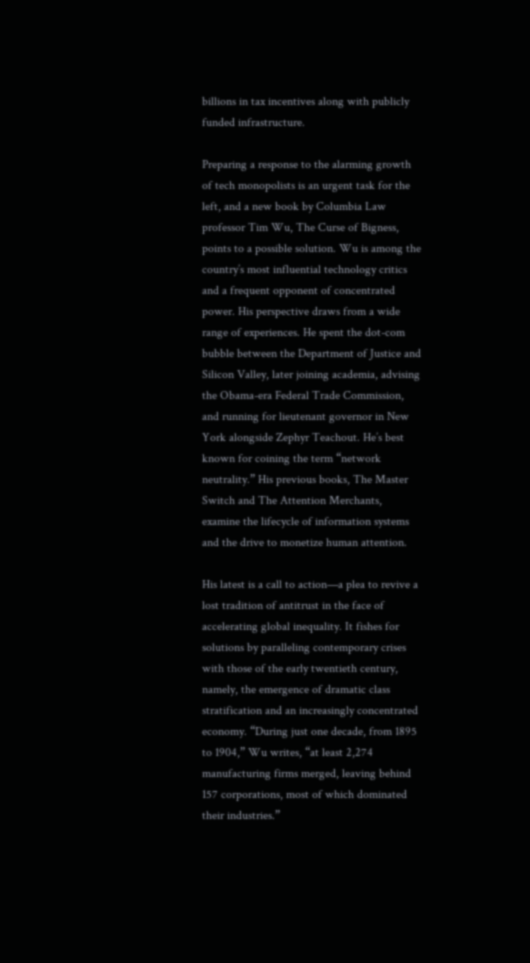billions in tax incentives along with publicly funded infrastructure.

Preparing a response to the alarming growth of tech monopolists is an urgent task for the left, and a new book by Columbia Law professor Tim Wu, The Curse of Bigness, points to a possible solution. Wu is among the country’s most influential technology critics and a frequent opponent of concentrated power. His perspective draws from a wide range of experiences. He spent the dot-com bubble between the Department of Justice and Silicon Valley, later joining academia, advising the Obama-era Federal Trade Commission, and running for lieutenant governor in New York alongside Zephyr Teachout. He’s best known for coining the term “network neutrality.” His previous books, The Master Switch and The Attention Merchants, examine the lifecycle of information systems and the drive to monetize human attention.

His latest is a call to action—a plea to revive a lost tradition of antitrust in the face of accelerating global inequality. It fishes for solutions by paralleling contemporary crises with those of the early twentieth century, namely, the emergence of dramatic class stratification and an increasingly concentrated economy. “During just one decade, from 1895 to 1904,” Wu writes, “at least 2,274 manufacturing firms merged, leaving behind 157 corporations, most of which dominated their industries.”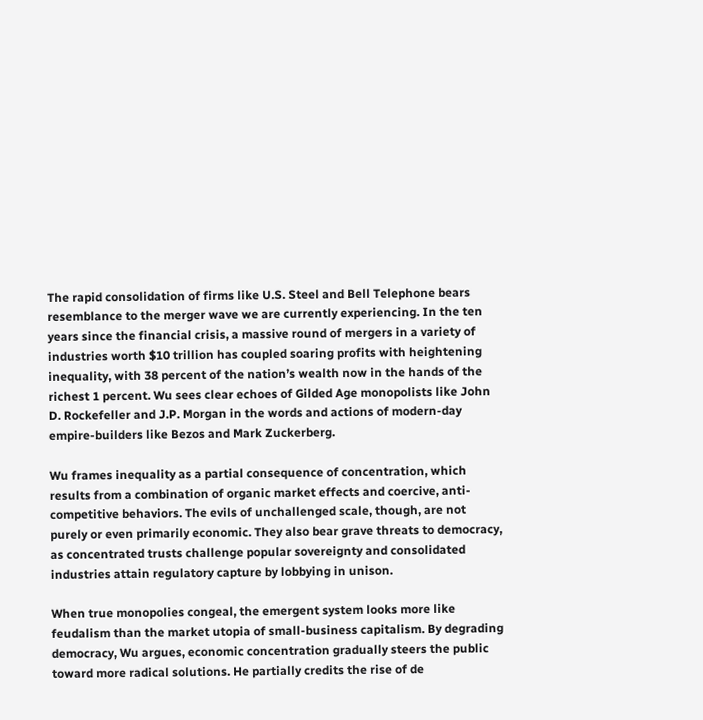The rapid consolidation of firms like U.S. Steel and Bell Telephone bears resemblance to the merger wave we are currently experiencing. In the ten years since the financial crisis, a massive round of mergers in a variety of industries worth $10 trillion has coupled soaring profits with heightening inequality, with 38 percent of the nation’s wealth now in the hands of the richest 1 percent. Wu sees clear echoes of Gilded Age monopolists like John D. Rockefeller and J.P. Morgan in the words and actions of modern-day empire-builders like Bezos and Mark Zuckerberg.

Wu frames inequality as a partial consequence of concentration, which results from a combination of organic market effects and coercive, anti-competitive behaviors. The evils of unchallenged scale, though, are not purely or even primarily economic. They also bear grave threats to democracy, as concentrated trusts challenge popular sovereignty and consolidated industries attain regulatory capture by lobbying in unison.

When true monopolies congeal, the emergent system looks more like feudalism than the market utopia of small-business capitalism. By degrading democracy, Wu argues, economic concentration gradually steers the public toward more radical solutions. He partially credits the rise of de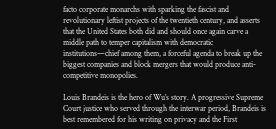facto corporate monarchs with sparking the fascist and revolutionary leftist projects of the twentieth century, and asserts that the United States both did and should once again carve a middle path to temper capitalism with democratic institutions—chief among them, a forceful agenda to break up the biggest companies and block mergers that would produce anti-competitive monopolies.

Louis Brandeis is the hero of Wu’s story. A progressive Supreme Court justice who served through the interwar period, Brandeis is best remembered for his writing on privacy and the First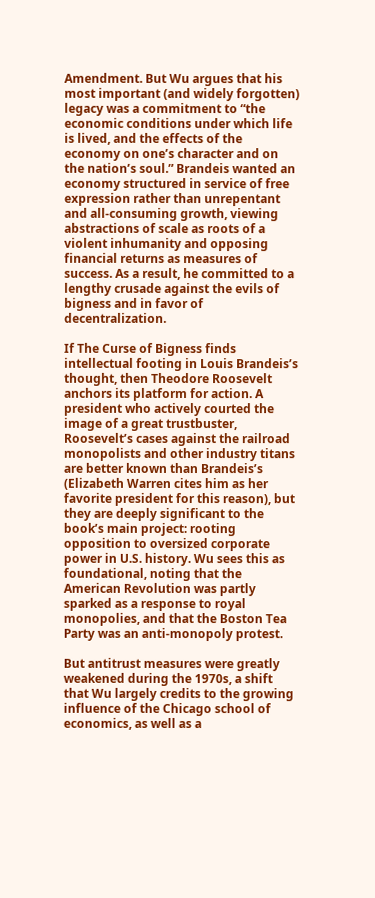Amendment. But Wu argues that his most important (and widely forgotten) legacy was a commitment to “the economic conditions under which life is lived, and the effects of the economy on one’s character and on the nation’s soul.” Brandeis wanted an economy structured in service of free expression rather than unrepentant and all-consuming growth, viewing abstractions of scale as roots of a violent inhumanity and opposing financial returns as measures of success. As a result, he committed to a lengthy crusade against the evils of bigness and in favor of decentralization.

If The Curse of Bigness finds intellectual footing in Louis Brandeis’s thought, then Theodore Roosevelt anchors its platform for action. A president who actively courted the image of a great trustbuster, Roosevelt’s cases against the railroad monopolists and other industry titans are better known than Brandeis’s (Elizabeth Warren cites him as her favorite president for this reason), but they are deeply significant to the book’s main project: rooting opposition to oversized corporate power in U.S. history. Wu sees this as foundational, noting that the American Revolution was partly sparked as a response to royal monopolies, and that the Boston Tea Party was an anti-monopoly protest.

But antitrust measures were greatly weakened during the 1970s, a shift that Wu largely credits to the growing influence of the Chicago school of economics, as well as a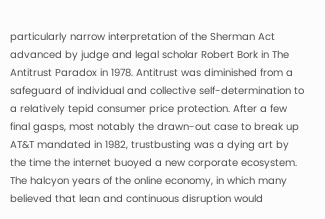particularly narrow interpretation of the Sherman Act advanced by judge and legal scholar Robert Bork in The Antitrust Paradox in 1978. Antitrust was diminished from a safeguard of individual and collective self-determination to a relatively tepid consumer price protection. After a few final gasps, most notably the drawn-out case to break up AT&T mandated in 1982, trustbusting was a dying art by the time the internet buoyed a new corporate ecosystem. The halcyon years of the online economy, in which many believed that lean and continuous disruption would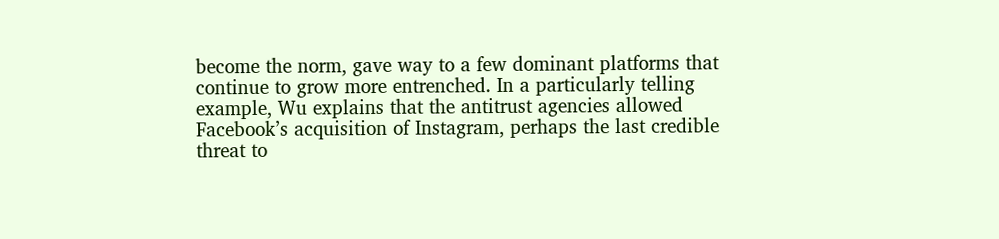become the norm, gave way to a few dominant platforms that continue to grow more entrenched. In a particularly telling example, Wu explains that the antitrust agencies allowed Facebook’s acquisition of Instagram, perhaps the last credible threat to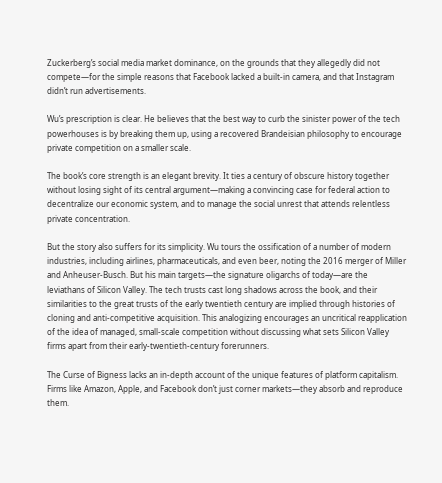Zuckerberg’s social media market dominance, on the grounds that they allegedly did not compete—for the simple reasons that Facebook lacked a built-in camera, and that Instagram didn’t run advertisements.

Wu’s prescription is clear. He believes that the best way to curb the sinister power of the tech powerhouses is by breaking them up, using a recovered Brandeisian philosophy to encourage private competition on a smaller scale.

The book’s core strength is an elegant brevity. It ties a century of obscure history together without losing sight of its central argument—making a convincing case for federal action to decentralize our economic system, and to manage the social unrest that attends relentless private concentration.

But the story also suffers for its simplicity. Wu tours the ossification of a number of modern industries, including airlines, pharmaceuticals, and even beer, noting the 2016 merger of Miller and Anheuser-Busch. But his main targets—the signature oligarchs of today—are the leviathans of Silicon Valley. The tech trusts cast long shadows across the book, and their similarities to the great trusts of the early twentieth century are implied through histories of cloning and anti-competitive acquisition. This analogizing encourages an uncritical reapplication of the idea of managed, small-scale competition without discussing what sets Silicon Valley firms apart from their early-twentieth-century forerunners.

The Curse of Bigness lacks an in-depth account of the unique features of platform capitalism. Firms like Amazon, Apple, and Facebook don’t just corner markets—they absorb and reproduce them.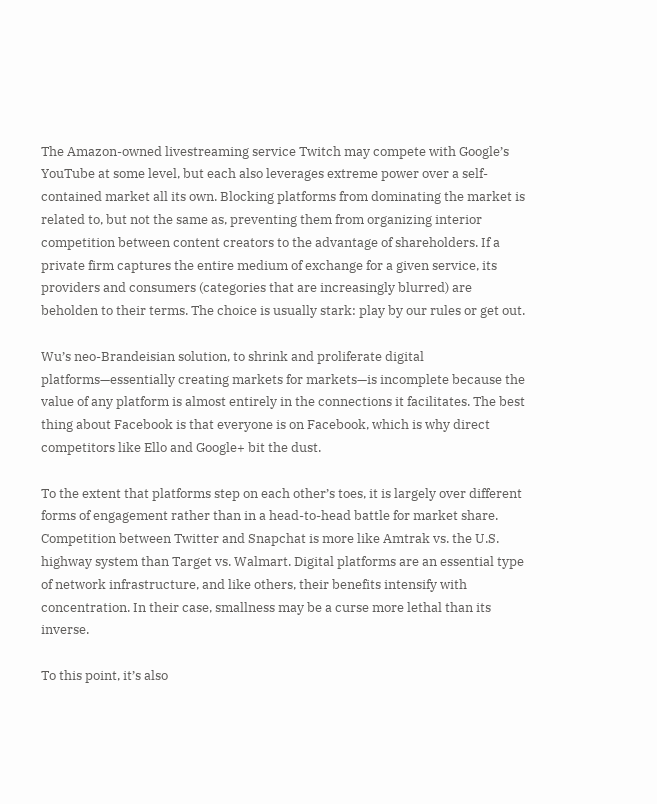The Amazon-owned livestreaming service Twitch may compete with Google’s YouTube at some level, but each also leverages extreme power over a self-contained market all its own. Blocking platforms from dominating the market is related to, but not the same as, preventing them from organizing interior competition between content creators to the advantage of shareholders. If a private firm captures the entire medium of exchange for a given service, its providers and consumers (categories that are increasingly blurred) are beholden to their terms. The choice is usually stark: play by our rules or get out.

Wu’s neo-Brandeisian solution, to shrink and proliferate digital platforms—essentially creating markets for markets—is incomplete because the value of any platform is almost entirely in the connections it facilitates. The best thing about Facebook is that everyone is on Facebook, which is why direct competitors like Ello and Google+ bit the dust.

To the extent that platforms step on each other’s toes, it is largely over different forms of engagement rather than in a head-to-head battle for market share. Competition between Twitter and Snapchat is more like Amtrak vs. the U.S. highway system than Target vs. Walmart. Digital platforms are an essential type of network infrastructure, and like others, their benefits intensify with concentration. In their case, smallness may be a curse more lethal than its inverse.

To this point, it’s also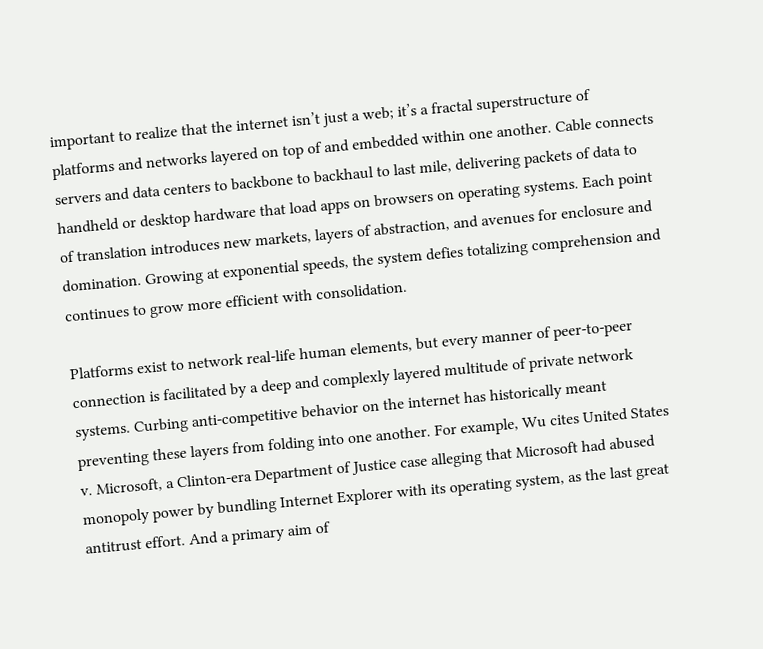important to realize that the internet isn’t just a web; it’s a fractal superstructure of platforms and networks layered on top of and embedded within one another. Cable connects servers and data centers to backbone to backhaul to last mile, delivering packets of data to handheld or desktop hardware that load apps on browsers on operating systems. Each point of translation introduces new markets, layers of abstraction, and avenues for enclosure and domination. Growing at exponential speeds, the system defies totalizing comprehension and continues to grow more efficient with consolidation.

Platforms exist to network real-life human elements, but every manner of peer-to-peer connection is facilitated by a deep and complexly layered multitude of private network systems. Curbing anti-competitive behavior on the internet has historically meant preventing these layers from folding into one another. For example, Wu cites United States v. Microsoft, a Clinton-era Department of Justice case alleging that Microsoft had abused monopoly power by bundling Internet Explorer with its operating system, as the last great antitrust effort. And a primary aim of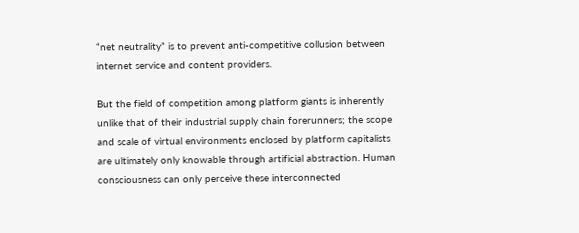“net neutrality” is to prevent anti-competitive collusion between internet service and content providers.

But the field of competition among platform giants is inherently unlike that of their industrial supply chain forerunners; the scope and scale of virtual environments enclosed by platform capitalists are ultimately only knowable through artificial abstraction. Human consciousness can only perceive these interconnected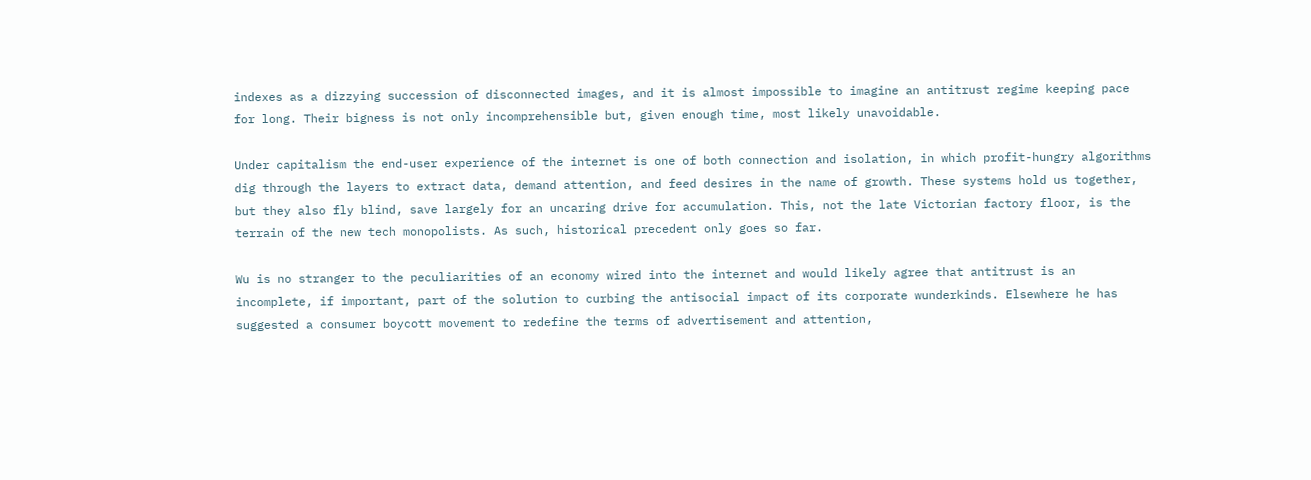indexes as a dizzying succession of disconnected images, and it is almost impossible to imagine an antitrust regime keeping pace for long. Their bigness is not only incomprehensible but, given enough time, most likely unavoidable.

Under capitalism the end-user experience of the internet is one of both connection and isolation, in which profit-hungry algorithms dig through the layers to extract data, demand attention, and feed desires in the name of growth. These systems hold us together, but they also fly blind, save largely for an uncaring drive for accumulation. This, not the late Victorian factory floor, is the terrain of the new tech monopolists. As such, historical precedent only goes so far.

Wu is no stranger to the peculiarities of an economy wired into the internet and would likely agree that antitrust is an incomplete, if important, part of the solution to curbing the antisocial impact of its corporate wunderkinds. Elsewhere he has suggested a consumer boycott movement to redefine the terms of advertisement and attention,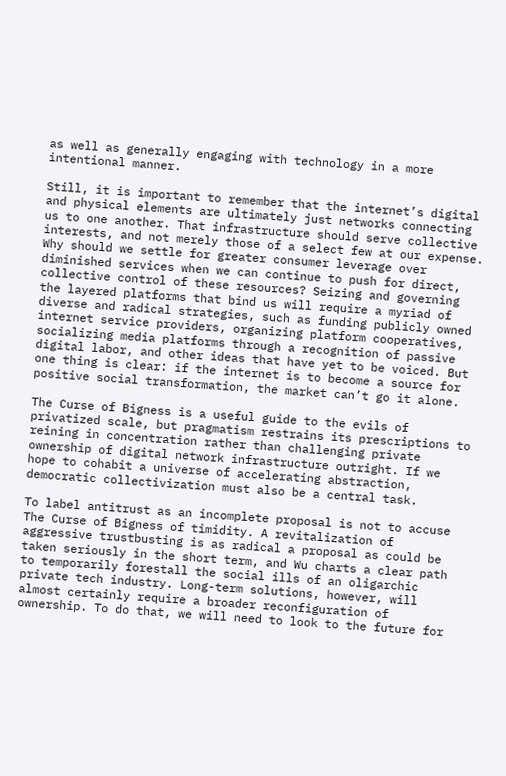as well as generally engaging with technology in a more intentional manner.

Still, it is important to remember that the internet’s digital and physical elements are ultimately just networks connecting us to one another. That infrastructure should serve collective interests, and not merely those of a select few at our expense. Why should we settle for greater consumer leverage over diminished services when we can continue to push for direct, collective control of these resources? Seizing and governing the layered platforms that bind us will require a myriad of diverse and radical strategies, such as funding publicly owned internet service providers, organizing platform cooperatives, socializing media platforms through a recognition of passive digital labor, and other ideas that have yet to be voiced. But one thing is clear: if the internet is to become a source for positive social transformation, the market can’t go it alone.

The Curse of Bigness is a useful guide to the evils of privatized scale, but pragmatism restrains its prescriptions to reining in concentration rather than challenging private ownership of digital network infrastructure outright. If we hope to cohabit a universe of accelerating abstraction, democratic collectivization must also be a central task.

To label antitrust as an incomplete proposal is not to accuse The Curse of Bigness of timidity. A revitalization of aggressive trustbusting is as radical a proposal as could be taken seriously in the short term, and Wu charts a clear path to temporarily forestall the social ills of an oligarchic private tech industry. Long-term solutions, however, will almost certainly require a broader reconfiguration of ownership. To do that, we will need to look to the future for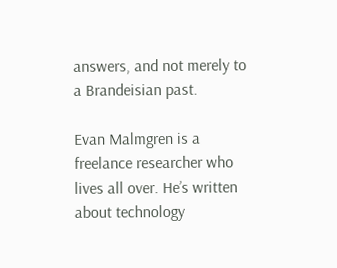answers, and not merely to a Brandeisian past.

Evan Malmgren is a freelance researcher who lives all over. He’s written about technology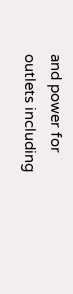and power for outlets including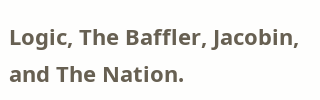Logic, The Baffler, Jacobin, and The Nation.